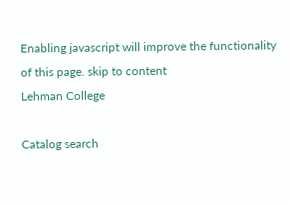Enabling javascript will improve the functionality of this page. skip to content
Lehman College

Catalog search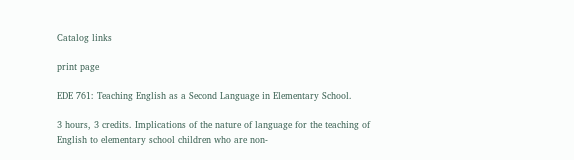Catalog links

print page

EDE 761: Teaching English as a Second Language in Elementary School.

3 hours, 3 credits. Implications of the nature of language for the teaching of English to elementary school children who are non-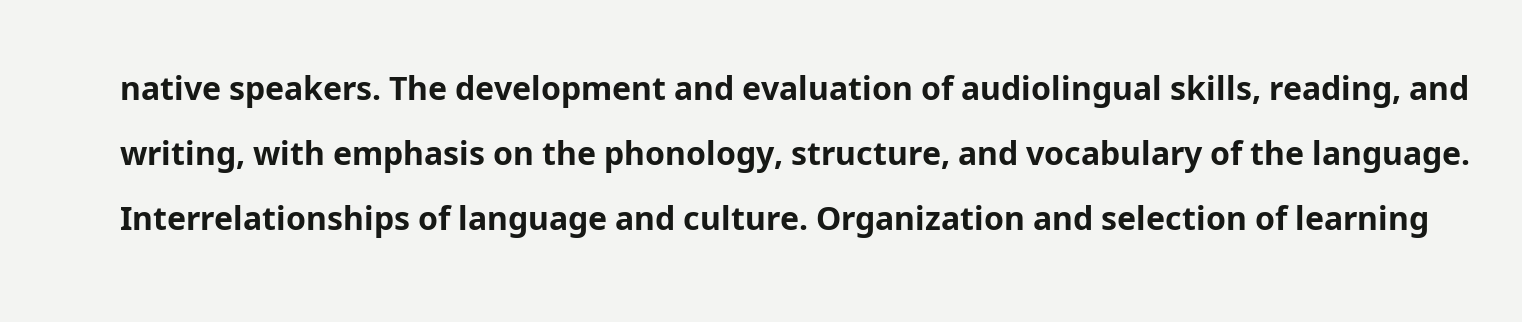native speakers. The development and evaluation of audiolingual skills, reading, and writing, with emphasis on the phonology, structure, and vocabulary of the language. Interrelationships of language and culture. Organization and selection of learning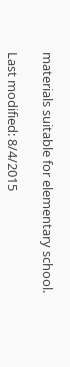materials suitable for elementary school.

Last modified: 8/4/2015